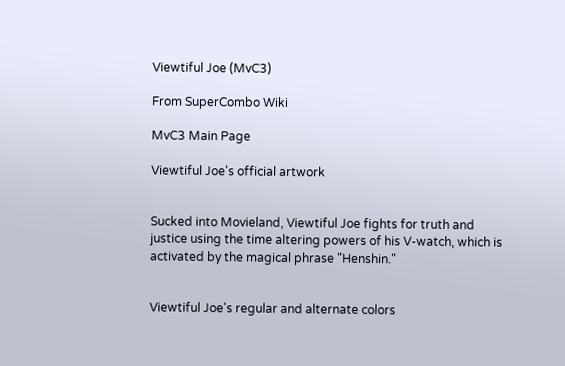Viewtiful Joe (MvC3)

From SuperCombo Wiki

MvC3 Main Page

Viewtiful Joe's official artwork


Sucked into Movieland, Viewtiful Joe fights for truth and justice using the time altering powers of his V-watch, which is activated by the magical phrase "Henshin."


Viewtiful Joe's regular and alternate colors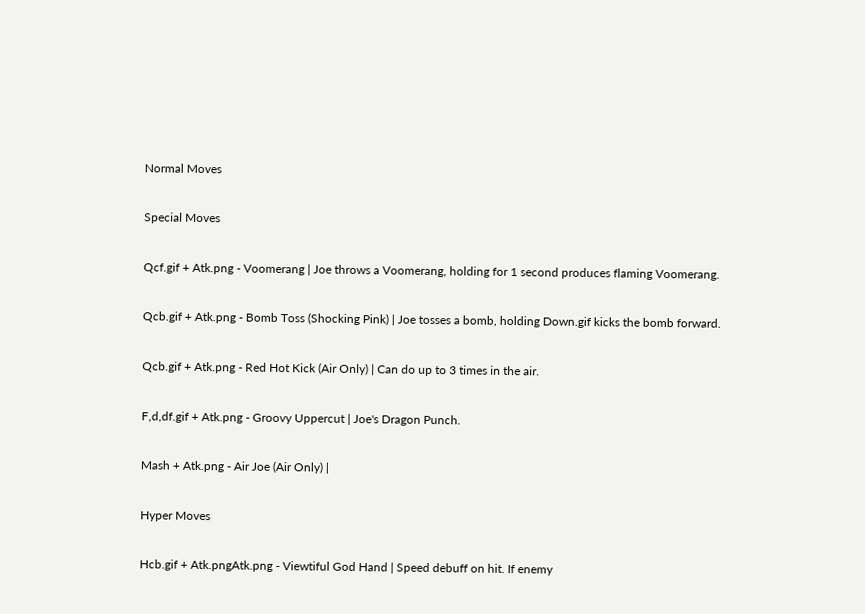Normal Moves

Special Moves

Qcf.gif + Atk.png - Voomerang | Joe throws a Voomerang, holding for 1 second produces flaming Voomerang.

Qcb.gif + Atk.png - Bomb Toss (Shocking Pink) | Joe tosses a bomb, holding Down.gif kicks the bomb forward.

Qcb.gif + Atk.png - Red Hot Kick (Air Only) | Can do up to 3 times in the air.

F,d,df.gif + Atk.png - Groovy Uppercut | Joe's Dragon Punch.

Mash + Atk.png - Air Joe (Air Only) |

Hyper Moves

Hcb.gif + Atk.pngAtk.png - Viewtiful God Hand | Speed debuff on hit. If enemy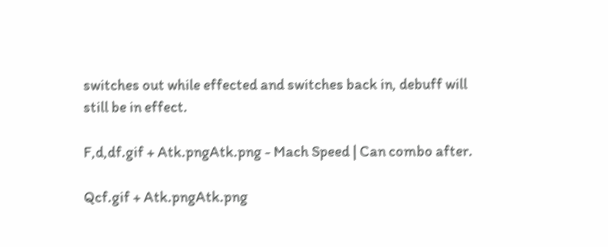switches out while effected and switches back in, debuff will still be in effect.

F,d,df.gif + Atk.pngAtk.png - Mach Speed | Can combo after.

Qcf.gif + Atk.pngAtk.png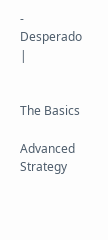- Desperado |


The Basics

Advanced Strategy